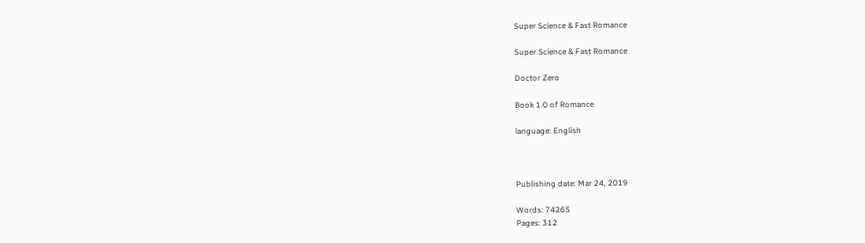Super Science & Fast Romance

Super Science & Fast Romance

Doctor Zero

Book 1.0 of Romance

language: English



Publishing date: Mar 24, 2019

Words: 74265
Pages: 312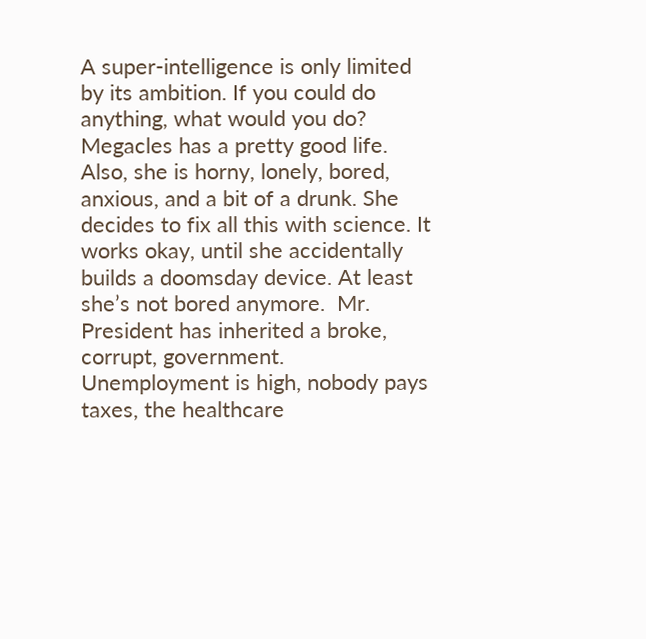A super-intelligence is only limited by its ambition. If you could do anything, what would you do? Megacles has a pretty good life. Also, she is horny, lonely, bored, anxious, and a bit of a drunk. She decides to fix all this with science. It works okay, until she accidentally builds a doomsday device. At least she’s not bored anymore.  Mr. President has inherited a broke, corrupt, government. Unemployment is high, nobody pays taxes, the healthcare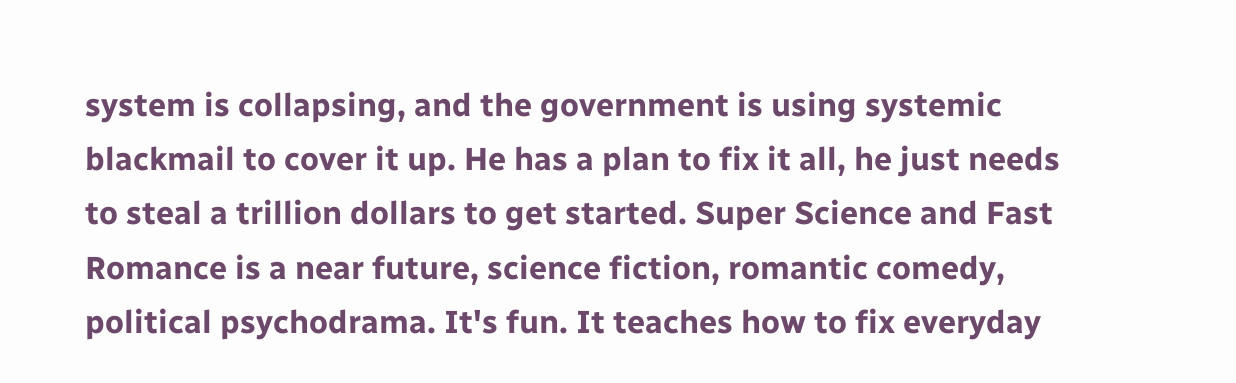system is collapsing, and the government is using systemic blackmail to cover it up. He has a plan to fix it all, he just needs to steal a trillion dollars to get started. Super Science and Fast Romance is a near future, science fiction, romantic comedy, political psychodrama. It's fun. It teaches how to fix everyday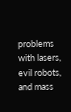problems with lasers, evil robots, and mass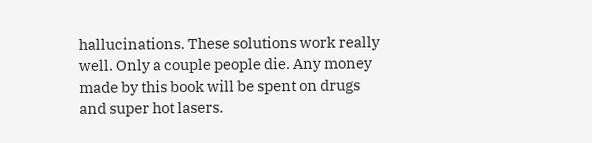hallucinations. These solutions work really well. Only a couple people die. Any money made by this book will be spent on drugs and super hot lasers.